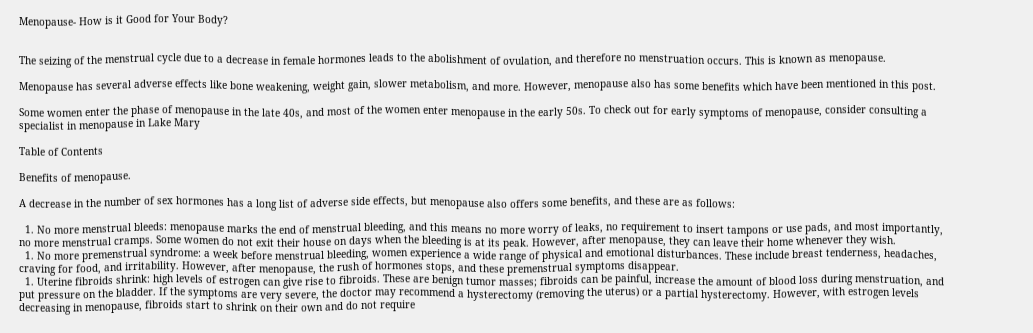Menopause- How is it Good for Your Body?


The seizing of the menstrual cycle due to a decrease in female hormones leads to the abolishment of ovulation, and therefore no menstruation occurs. This is known as menopause.

Menopause has several adverse effects like bone weakening, weight gain, slower metabolism, and more. However, menopause also has some benefits which have been mentioned in this post.

Some women enter the phase of menopause in the late 40s, and most of the women enter menopause in the early 50s. To check out for early symptoms of menopause, consider consulting a specialist in menopause in Lake Mary

Table of Contents

Benefits of menopause.

A decrease in the number of sex hormones has a long list of adverse side effects, but menopause also offers some benefits, and these are as follows:

  1. No more menstrual bleeds: menopause marks the end of menstrual bleeding, and this means no more worry of leaks, no requirement to insert tampons or use pads, and most importantly, no more menstrual cramps. Some women do not exit their house on days when the bleeding is at its peak. However, after menopause, they can leave their home whenever they wish.
  1. No more premenstrual syndrome: a week before menstrual bleeding, women experience a wide range of physical and emotional disturbances. These include breast tenderness, headaches, craving for food, and irritability. However, after menopause, the rush of hormones stops, and these premenstrual symptoms disappear.
  1. Uterine fibroids shrink: high levels of estrogen can give rise to fibroids. These are benign tumor masses; fibroids can be painful, increase the amount of blood loss during menstruation, and put pressure on the bladder. If the symptoms are very severe, the doctor may recommend a hysterectomy (removing the uterus) or a partial hysterectomy. However, with estrogen levels decreasing in menopause, fibroids start to shrink on their own and do not require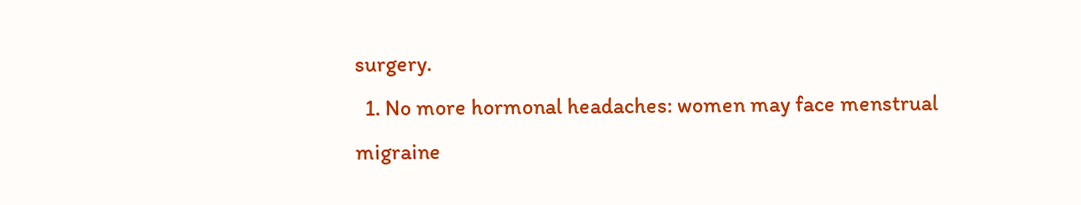surgery.
  1. No more hormonal headaches: women may face menstrual migraine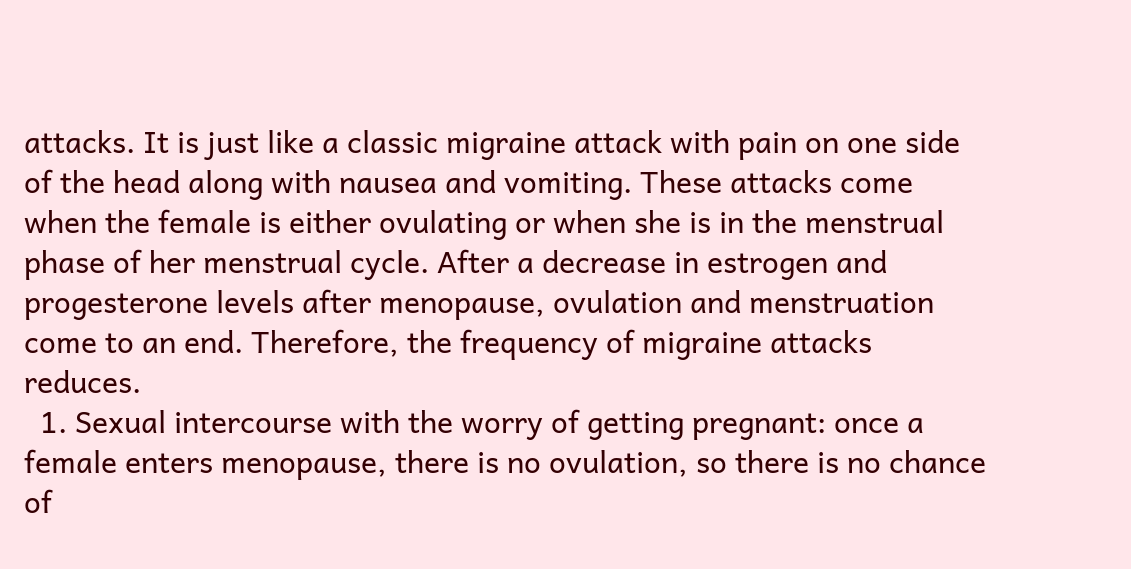attacks. It is just like a classic migraine attack with pain on one side of the head along with nausea and vomiting. These attacks come when the female is either ovulating or when she is in the menstrual phase of her menstrual cycle. After a decrease in estrogen and progesterone levels after menopause, ovulation and menstruation come to an end. Therefore, the frequency of migraine attacks reduces.
  1. Sexual intercourse with the worry of getting pregnant: once a female enters menopause, there is no ovulation, so there is no chance of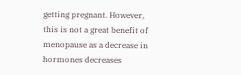getting pregnant. However, this is not a great benefit of menopause as a decrease in hormones decreases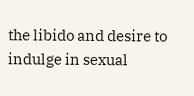the libido and desire to indulge in sexual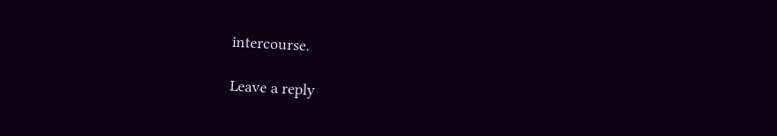intercourse.

Leave a reply